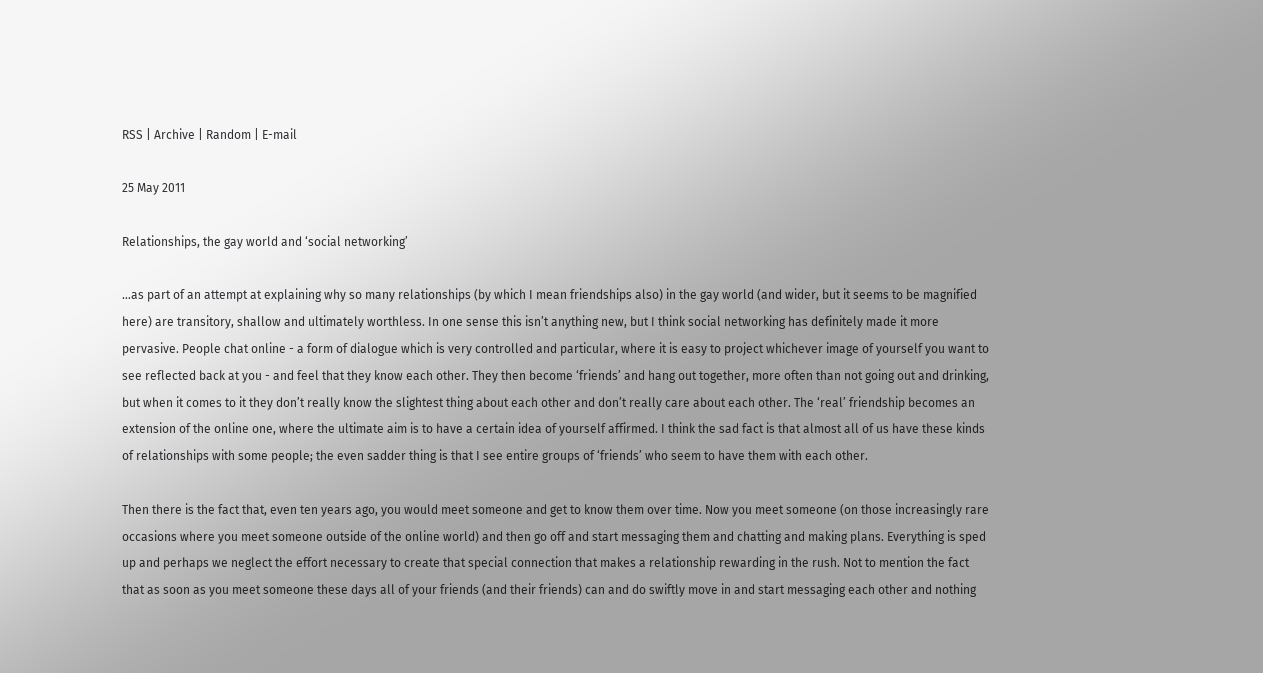RSS | Archive | Random | E-mail

25 May 2011

Relationships, the gay world and ‘social networking’

…as part of an attempt at explaining why so many relationships (by which I mean friendships also) in the gay world (and wider, but it seems to be magnified here) are transitory, shallow and ultimately worthless. In one sense this isn’t anything new, but I think social networking has definitely made it more pervasive. People chat online - a form of dialogue which is very controlled and particular, where it is easy to project whichever image of yourself you want to see reflected back at you - and feel that they know each other. They then become ‘friends’ and hang out together, more often than not going out and drinking, but when it comes to it they don’t really know the slightest thing about each other and don’t really care about each other. The ‘real’ friendship becomes an extension of the online one, where the ultimate aim is to have a certain idea of yourself affirmed. I think the sad fact is that almost all of us have these kinds of relationships with some people; the even sadder thing is that I see entire groups of ‘friends’ who seem to have them with each other.

Then there is the fact that, even ten years ago, you would meet someone and get to know them over time. Now you meet someone (on those increasingly rare occasions where you meet someone outside of the online world) and then go off and start messaging them and chatting and making plans. Everything is sped up and perhaps we neglect the effort necessary to create that special connection that makes a relationship rewarding in the rush. Not to mention the fact that as soon as you meet someone these days all of your friends (and their friends) can and do swiftly move in and start messaging each other and nothing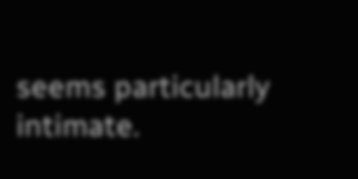seems particularly intimate.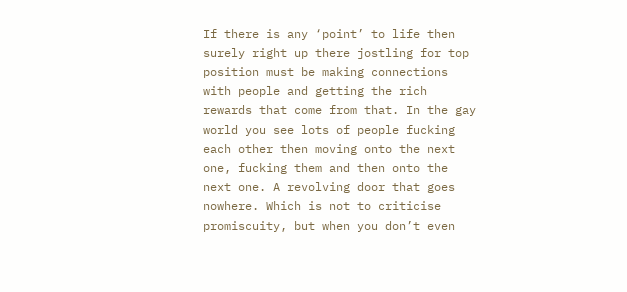If there is any ‘point’ to life then surely right up there jostling for top position must be making connections with people and getting the rich rewards that come from that. In the gay world you see lots of people fucking each other then moving onto the next one, fucking them and then onto the next one. A revolving door that goes nowhere. Which is not to criticise promiscuity, but when you don’t even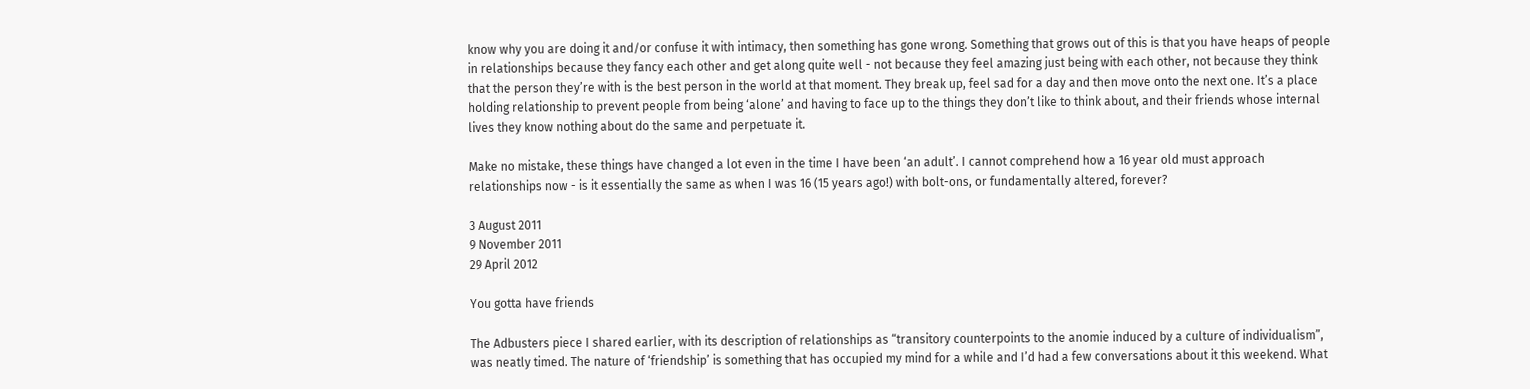know why you are doing it and/or confuse it with intimacy, then something has gone wrong. Something that grows out of this is that you have heaps of people in relationships because they fancy each other and get along quite well - not because they feel amazing just being with each other, not because they think that the person they’re with is the best person in the world at that moment. They break up, feel sad for a day and then move onto the next one. It’s a place holding relationship to prevent people from being ‘alone’ and having to face up to the things they don’t like to think about, and their friends whose internal lives they know nothing about do the same and perpetuate it.

Make no mistake, these things have changed a lot even in the time I have been ‘an adult’. I cannot comprehend how a 16 year old must approach relationships now - is it essentially the same as when I was 16 (15 years ago!) with bolt-ons, or fundamentally altered, forever?

3 August 2011
9 November 2011
29 April 2012

You gotta have friends

The Adbusters piece I shared earlier, with its description of relationships as “transitory counterpoints to the anomie induced by a culture of individualism”, was neatly timed. The nature of ‘friendship’ is something that has occupied my mind for a while and I’d had a few conversations about it this weekend. What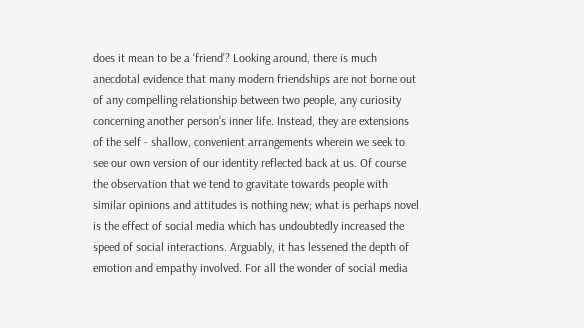does it mean to be a ‘friend’? Looking around, there is much anecdotal evidence that many modern friendships are not borne out of any compelling relationship between two people, any curiosity concerning another person’s inner life. Instead, they are extensions of the self - shallow, convenient arrangements wherein we seek to see our own version of our identity reflected back at us. Of course the observation that we tend to gravitate towards people with similar opinions and attitudes is nothing new; what is perhaps novel is the effect of social media which has undoubtedly increased the speed of social interactions. Arguably, it has lessened the depth of emotion and empathy involved. For all the wonder of social media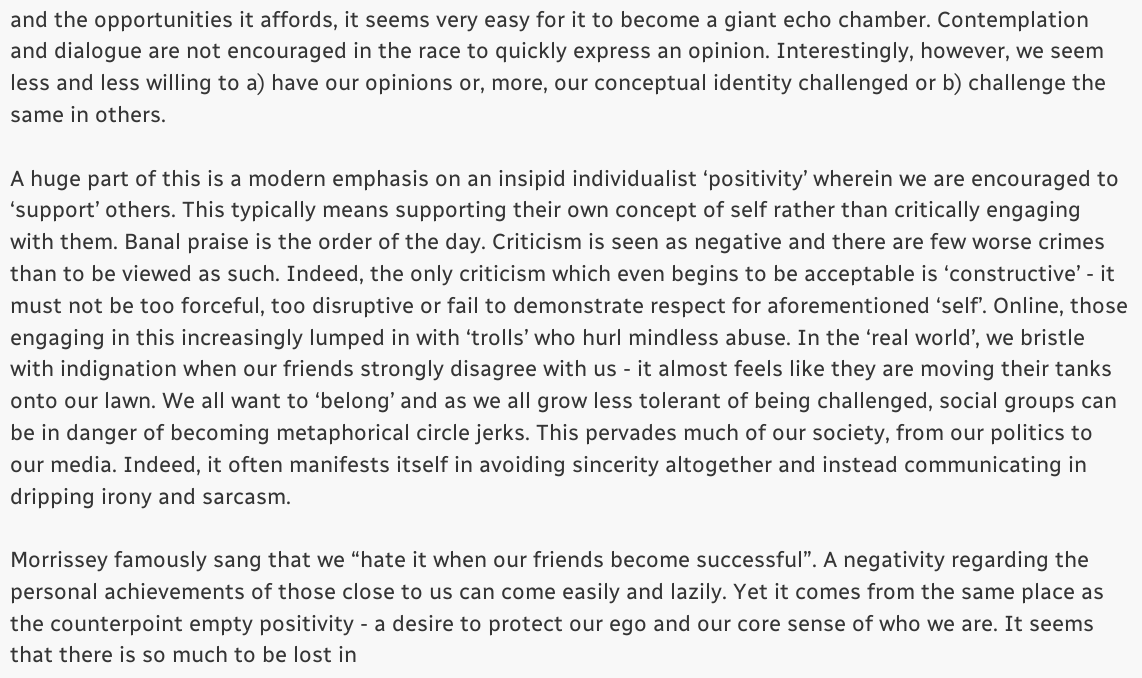and the opportunities it affords, it seems very easy for it to become a giant echo chamber. Contemplation and dialogue are not encouraged in the race to quickly express an opinion. Interestingly, however, we seem less and less willing to a) have our opinions or, more, our conceptual identity challenged or b) challenge the same in others.

A huge part of this is a modern emphasis on an insipid individualist ‘positivity’ wherein we are encouraged to ‘support’ others. This typically means supporting their own concept of self rather than critically engaging with them. Banal praise is the order of the day. Criticism is seen as negative and there are few worse crimes than to be viewed as such. Indeed, the only criticism which even begins to be acceptable is ‘constructive’ - it must not be too forceful, too disruptive or fail to demonstrate respect for aforementioned ‘self’. Online, those engaging in this increasingly lumped in with ‘trolls’ who hurl mindless abuse. In the ‘real world’, we bristle with indignation when our friends strongly disagree with us - it almost feels like they are moving their tanks onto our lawn. We all want to ‘belong’ and as we all grow less tolerant of being challenged, social groups can be in danger of becoming metaphorical circle jerks. This pervades much of our society, from our politics to our media. Indeed, it often manifests itself in avoiding sincerity altogether and instead communicating in dripping irony and sarcasm.

Morrissey famously sang that we “hate it when our friends become successful”. A negativity regarding the personal achievements of those close to us can come easily and lazily. Yet it comes from the same place as the counterpoint empty positivity - a desire to protect our ego and our core sense of who we are. It seems that there is so much to be lost in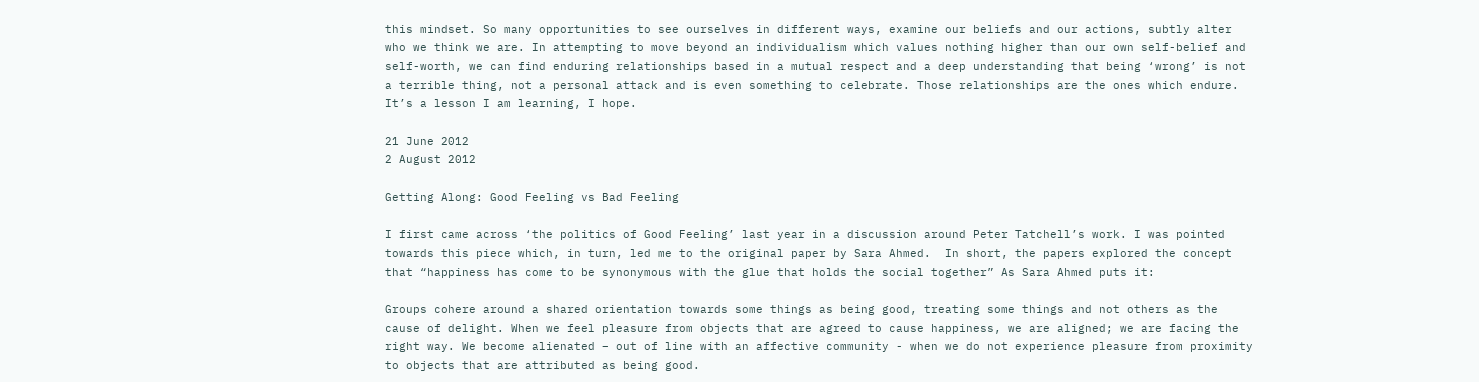this mindset. So many opportunities to see ourselves in different ways, examine our beliefs and our actions, subtly alter who we think we are. In attempting to move beyond an individualism which values nothing higher than our own self-belief and self-worth, we can find enduring relationships based in a mutual respect and a deep understanding that being ‘wrong’ is not a terrible thing, not a personal attack and is even something to celebrate. Those relationships are the ones which endure. It’s a lesson I am learning, I hope.

21 June 2012
2 August 2012

Getting Along: Good Feeling vs Bad Feeling

I first came across ‘the politics of Good Feeling’ last year in a discussion around Peter Tatchell’s work. I was pointed towards this piece which, in turn, led me to the original paper by Sara Ahmed.  In short, the papers explored the concept that “happiness has come to be synonymous with the glue that holds the social together” As Sara Ahmed puts it:

Groups cohere around a shared orientation towards some things as being good, treating some things and not others as the cause of delight. When we feel pleasure from objects that are agreed to cause happiness, we are aligned; we are facing the right way. We become alienated – out of line with an affective community - when we do not experience pleasure from proximity to objects that are attributed as being good.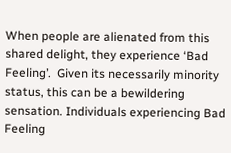When people are alienated from this shared delight, they experience ‘Bad Feeling’.  Given its necessarily minority status, this can be a bewildering sensation. Individuals experiencing Bad Feeling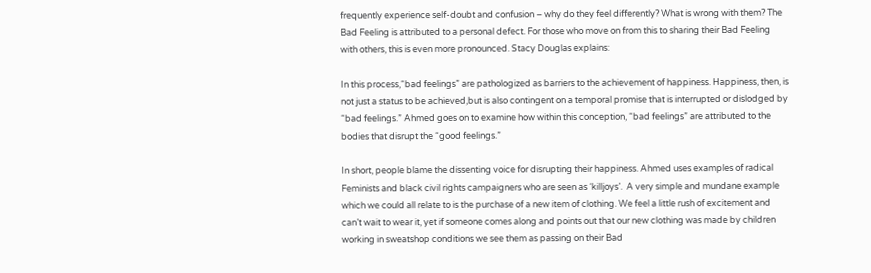frequently experience self-doubt and confusion – why do they feel differently? What is wrong with them? The Bad Feeling is attributed to a personal defect. For those who move on from this to sharing their Bad Feeling with others, this is even more pronounced. Stacy Douglas explains:

In this process,“bad feelings” are pathologized as barriers to the achievement of happiness. Happiness, then, is not just a status to be achieved,but is also contingent on a temporal promise that is interrupted or dislodged by “bad feelings.” Ahmed goes on to examine how within this conception, “bad feelings” are attributed to the bodies that disrupt the “good feelings.”

In short, people blame the dissenting voice for disrupting their happiness. Ahmed uses examples of radical Feminists and black civil rights campaigners who are seen as ‘killjoys’.  A very simple and mundane example which we could all relate to is the purchase of a new item of clothing. We feel a little rush of excitement and can’t wait to wear it, yet if someone comes along and points out that our new clothing was made by children working in sweatshop conditions we see them as passing on their Bad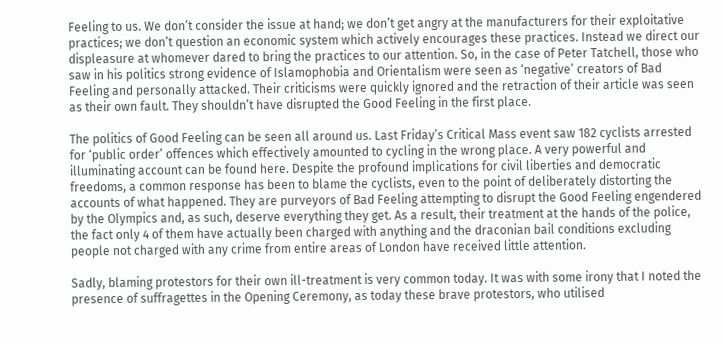Feeling to us. We don’t consider the issue at hand; we don’t get angry at the manufacturers for their exploitative practices; we don’t question an economic system which actively encourages these practices. Instead we direct our displeasure at whomever dared to bring the practices to our attention. So, in the case of Peter Tatchell, those who saw in his politics strong evidence of Islamophobia and Orientalism were seen as ‘negative’ creators of Bad Feeling and personally attacked. Their criticisms were quickly ignored and the retraction of their article was seen as their own fault. They shouldn’t have disrupted the Good Feeling in the first place.

The politics of Good Feeling can be seen all around us. Last Friday’s Critical Mass event saw 182 cyclists arrested for ‘public order’ offences which effectively amounted to cycling in the wrong place. A very powerful and illuminating account can be found here. Despite the profound implications for civil liberties and democratic freedoms, a common response has been to blame the cyclists, even to the point of deliberately distorting the accounts of what happened. They are purveyors of Bad Feeling attempting to disrupt the Good Feeling engendered by the Olympics and, as such, deserve everything they get. As a result, their treatment at the hands of the police, the fact only 4 of them have actually been charged with anything and the draconian bail conditions excluding people not charged with any crime from entire areas of London have received little attention.

Sadly, blaming protestors for their own ill-treatment is very common today. It was with some irony that I noted the presence of suffragettes in the Opening Ceremony, as today these brave protestors, who utilised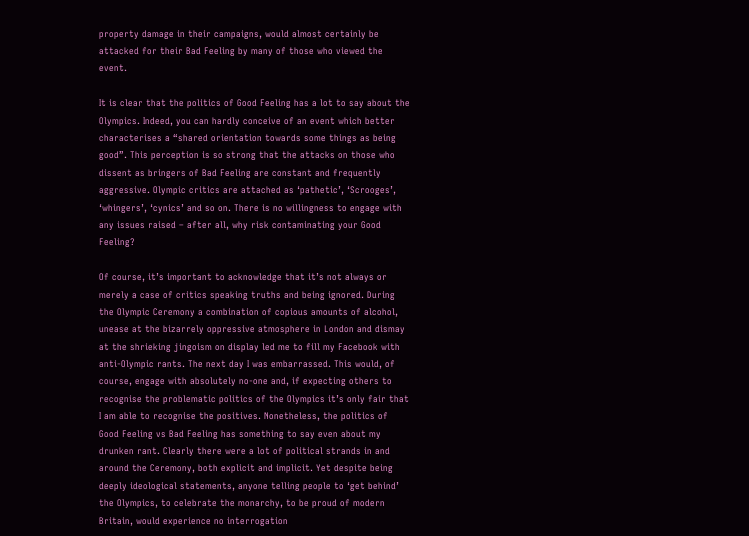property damage in their campaigns, would almost certainly be attacked for their Bad Feeling by many of those who viewed the event.

It is clear that the politics of Good Feeling has a lot to say about the Olympics. Indeed, you can hardly conceive of an event which better characterises a “shared orientation towards some things as being good”. This perception is so strong that the attacks on those who dissent as bringers of Bad Feeling are constant and frequently aggressive. Olympic critics are attached as ‘pathetic’, ‘Scrooges’, ‘whingers’, ‘cynics’ and so on. There is no willingness to engage with any issues raised – after all, why risk contaminating your Good Feeling?

Of course, it’s important to acknowledge that it’s not always or merely a case of critics speaking truths and being ignored. During the Olympic Ceremony a combination of copious amounts of alcohol, unease at the bizarrely oppressive atmosphere in London and dismay at the shrieking jingoism on display led me to fill my Facebook with anti-Olympic rants. The next day I was embarrassed. This would, of course, engage with absolutely no-one and, if expecting others to recognise the problematic politics of the Olympics it’s only fair that I am able to recognise the positives. Nonetheless, the politics of Good Feeling vs Bad Feeling has something to say even about my drunken rant. Clearly there were a lot of political strands in and around the Ceremony, both explicit and implicit. Yet despite being deeply ideological statements, anyone telling people to ‘get behind’ the Olympics, to celebrate the monarchy, to be proud of modern Britain, would experience no interrogation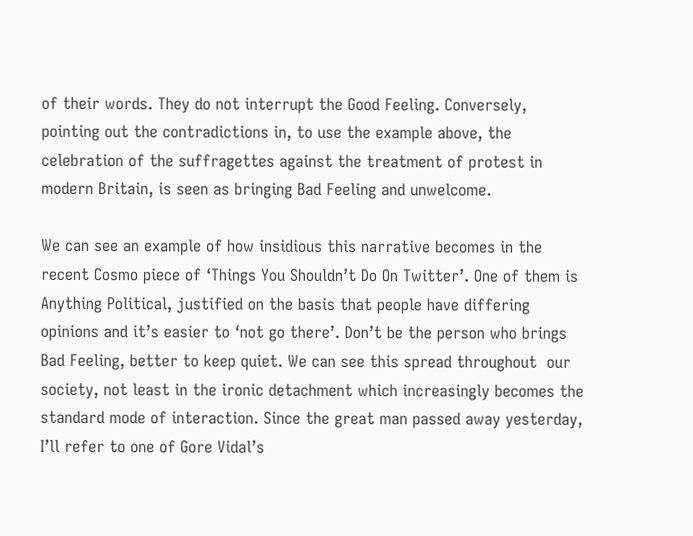of their words. They do not interrupt the Good Feeling. Conversely, pointing out the contradictions in, to use the example above, the celebration of the suffragettes against the treatment of protest in modern Britain, is seen as bringing Bad Feeling and unwelcome.

We can see an example of how insidious this narrative becomes in the recent Cosmo piece of ‘Things You Shouldn’t Do On Twitter’. One of them is Anything Political, justified on the basis that people have differing opinions and it’s easier to ‘not go there’. Don’t be the person who brings Bad Feeling, better to keep quiet. We can see this spread throughout  our society, not least in the ironic detachment which increasingly becomes the standard mode of interaction. Since the great man passed away yesterday, I’ll refer to one of Gore Vidal’s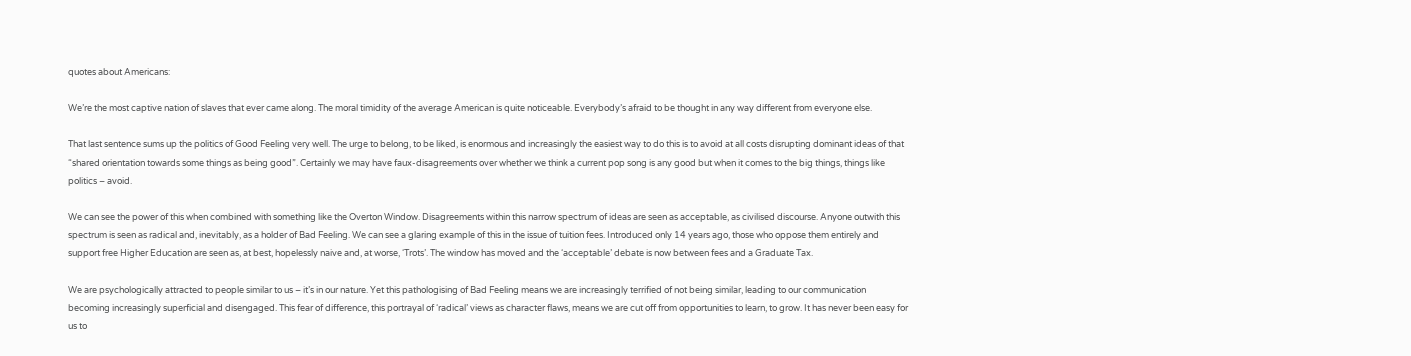quotes about Americans:

We’re the most captive nation of slaves that ever came along. The moral timidity of the average American is quite noticeable. Everybody’s afraid to be thought in any way different from everyone else.

That last sentence sums up the politics of Good Feeling very well. The urge to belong, to be liked, is enormous and increasingly the easiest way to do this is to avoid at all costs disrupting dominant ideas of that “shared orientation towards some things as being good”. Certainly we may have faux-disagreements over whether we think a current pop song is any good but when it comes to the big things, things like politics – avoid.

We can see the power of this when combined with something like the Overton Window. Disagreements within this narrow spectrum of ideas are seen as acceptable, as civilised discourse. Anyone outwith this spectrum is seen as radical and, inevitably, as a holder of Bad Feeling. We can see a glaring example of this in the issue of tuition fees. Introduced only 14 years ago, those who oppose them entirely and support free Higher Education are seen as, at best, hopelessly naive and, at worse, ‘Trots’. The window has moved and the ‘acceptable’ debate is now between fees and a Graduate Tax.

We are psychologically attracted to people similar to us – it’s in our nature. Yet this pathologising of Bad Feeling means we are increasingly terrified of not being similar, leading to our communication becoming increasingly superficial and disengaged. This fear of difference, this portrayal of ‘radical’ views as character flaws, means we are cut off from opportunities to learn, to grow. It has never been easy for us to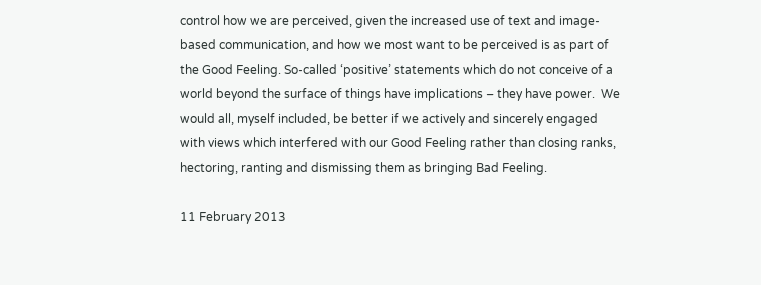control how we are perceived, given the increased use of text and image-based communication, and how we most want to be perceived is as part of the Good Feeling. So-called ‘positive’ statements which do not conceive of a world beyond the surface of things have implications – they have power.  We would all, myself included, be better if we actively and sincerely engaged with views which interfered with our Good Feeling rather than closing ranks, hectoring, ranting and dismissing them as bringing Bad Feeling.

11 February 2013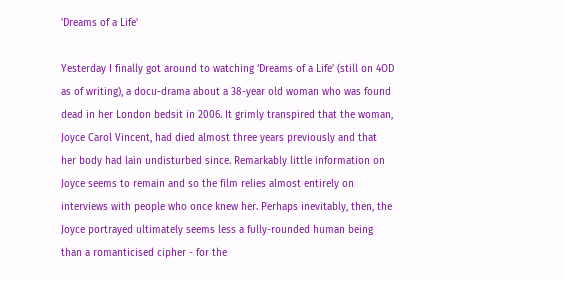'Dreams of a Life'

Yesterday I finally got around to watching ‘Dreams of a Life’ (still on 4OD as of writing), a docu-drama about a 38-year old woman who was found dead in her London bedsit in 2006. It grimly transpired that the woman, Joyce Carol Vincent, had died almost three years previously and that her body had lain undisturbed since. Remarkably little information on Joyce seems to remain and so the film relies almost entirely on interviews with people who once knew her. Perhaps inevitably, then, the Joyce portrayed ultimately seems less a fully-rounded human being than a romanticised cipher - for the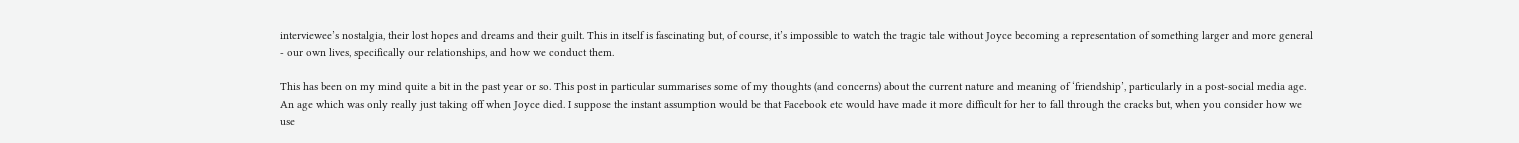interviewee’s nostalgia, their lost hopes and dreams and their guilt. This in itself is fascinating but, of course, it’s impossible to watch the tragic tale without Joyce becoming a representation of something larger and more general - our own lives, specifically our relationships, and how we conduct them.

This has been on my mind quite a bit in the past year or so. This post in particular summarises some of my thoughts (and concerns) about the current nature and meaning of ‘friendship’, particularly in a post-social media age. An age which was only really just taking off when Joyce died. I suppose the instant assumption would be that Facebook etc would have made it more difficult for her to fall through the cracks but, when you consider how we use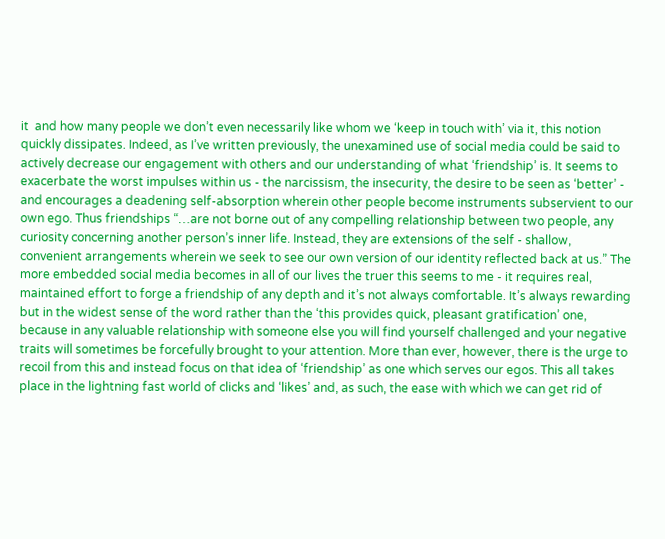it  and how many people we don’t even necessarily like whom we ‘keep in touch with’ via it, this notion quickly dissipates. Indeed, as I’ve written previously, the unexamined use of social media could be said to actively decrease our engagement with others and our understanding of what ‘friendship’ is. It seems to exacerbate the worst impulses within us - the narcissism, the insecurity, the desire to be seen as ‘better’ - and encourages a deadening self-absorption wherein other people become instruments subservient to our own ego. Thus friendships “…are not borne out of any compelling relationship between two people, any curiosity concerning another person’s inner life. Instead, they are extensions of the self - shallow, convenient arrangements wherein we seek to see our own version of our identity reflected back at us.” The more embedded social media becomes in all of our lives the truer this seems to me - it requires real, maintained effort to forge a friendship of any depth and it’s not always comfortable. It’s always rewarding but in the widest sense of the word rather than the ‘this provides quick, pleasant gratification’ one, because in any valuable relationship with someone else you will find yourself challenged and your negative traits will sometimes be forcefully brought to your attention. More than ever, however, there is the urge to recoil from this and instead focus on that idea of ‘friendship’ as one which serves our egos. This all takes place in the lightning fast world of clicks and ‘likes’ and, as such, the ease with which we can get rid of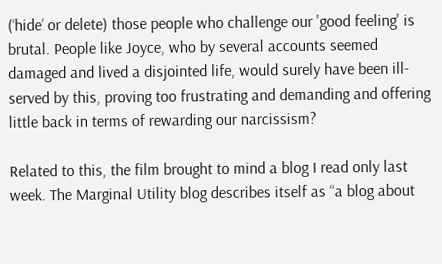(‘hide’ or delete) those people who challenge our 'good feeling' is brutal. People like Joyce, who by several accounts seemed damaged and lived a disjointed life, would surely have been ill-served by this, proving too frustrating and demanding and offering little back in terms of rewarding our narcissism?

Related to this, the film brought to mind a blog I read only last week. The Marginal Utility blog describes itself as “a blog about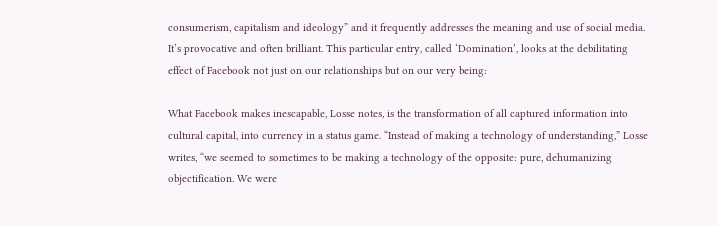consumerism, capitalism and ideology” and it frequently addresses the meaning and use of social media. It’s provocative and often brilliant. This particular entry, called ‘Domination’, looks at the debilitating effect of Facebook not just on our relationships but on our very being:

What Facebook makes inescapable, Losse notes, is the transformation of all captured information into cultural capital, into currency in a status game. “Instead of making a technology of understanding,” Losse writes, “we seemed to sometimes to be making a technology of the opposite: pure, dehumanizing objectification. We were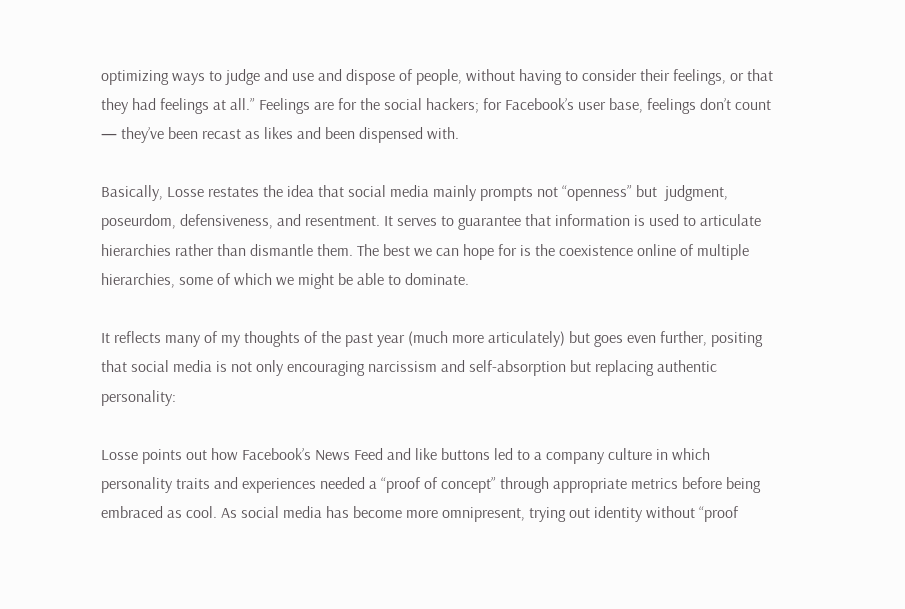optimizing ways to judge and use and dispose of people, without having to consider their feelings, or that they had feelings at all.” Feelings are for the social hackers; for Facebook’s user base, feelings don’t count — they’ve been recast as likes and been dispensed with.

Basically, Losse restates the idea that social media mainly prompts not “openness” but  judgment, poseurdom, defensiveness, and resentment. It serves to guarantee that information is used to articulate hierarchies rather than dismantle them. The best we can hope for is the coexistence online of multiple hierarchies, some of which we might be able to dominate.

It reflects many of my thoughts of the past year (much more articulately) but goes even further, positing that social media is not only encouraging narcissism and self-absorption but replacing authentic personality:

Losse points out how Facebook’s News Feed and like buttons led to a company culture in which personality traits and experiences needed a “proof of concept” through appropriate metrics before being embraced as cool. As social media has become more omnipresent, trying out identity without “proof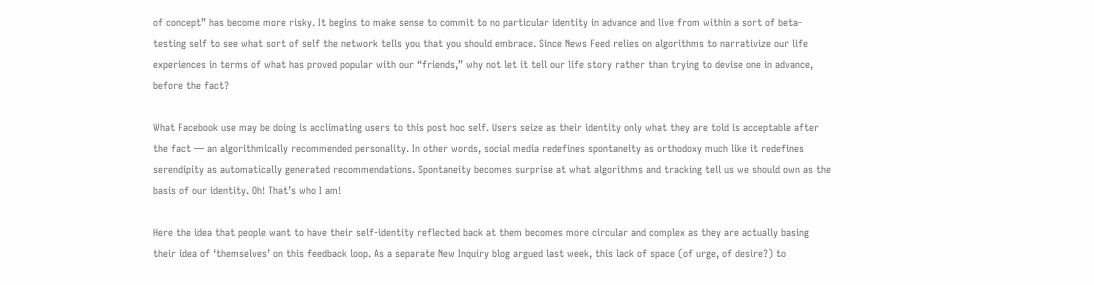of concept” has become more risky. It begins to make sense to commit to no particular identity in advance and live from within a sort of beta-testing self to see what sort of self the network tells you that you should embrace. Since News Feed relies on algorithms to narrativize our life experiences in terms of what has proved popular with our “friends,” why not let it tell our life story rather than trying to devise one in advance, before the fact?

What Facebook use may be doing is acclimating users to this post hoc self. Users seize as their identity only what they are told is acceptable after the fact — an algorithmically recommended personality. In other words, social media redefines spontaneity as orthodoxy much like it redefines serendipity as automatically generated recommendations. Spontaneity becomes surprise at what algorithms and tracking tell us we should own as the basis of our identity. Oh! That’s who I am!

Here the idea that people want to have their self-identity reflected back at them becomes more circular and complex as they are actually basing their idea of ‘themselves’ on this feedback loop. As a separate New Inquiry blog argued last week, this lack of space (of urge, of desire?) to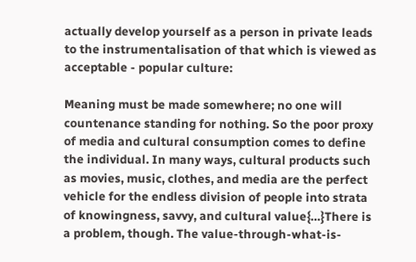actually develop yourself as a person in private leads to the instrumentalisation of that which is viewed as acceptable - popular culture:

Meaning must be made somewhere; no one will countenance standing for nothing. So the poor proxy of media and cultural consumption comes to define the individual. In many ways, cultural products such as movies, music, clothes, and media are the perfect vehicle for the endless division of people into strata of knowingness, savvy, and cultural value{…}There is a problem, though. The value-through-what-is-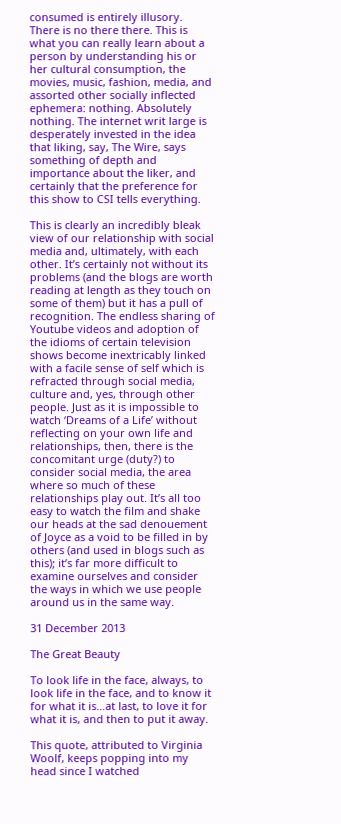consumed is entirely illusory. There is no there there. This is what you can really learn about a person by understanding his or her cultural consumption, the movies, music, fashion, media, and assorted other socially inflected ephemera: nothing. Absolutely nothing. The internet writ large is desperately invested in the idea that liking, say, The Wire, says something of depth and importance about the liker, and certainly that the preference for this show to CSI tells everything.

This is clearly an incredibly bleak view of our relationship with social media and, ultimately, with each other. It’s certainly not without its problems (and the blogs are worth reading at length as they touch on some of them) but it has a pull of recognition. The endless sharing of Youtube videos and adoption of the idioms of certain television shows become inextricably linked with a facile sense of self which is refracted through social media, culture and, yes, through other people. Just as it is impossible to watch ‘Dreams of a Life’ without reflecting on your own life and relationships, then, there is the concomitant urge (duty?) to consider social media, the area where so much of these relationships play out. It’s all too easy to watch the film and shake our heads at the sad denouement of Joyce as a void to be filled in by others (and used in blogs such as this); it’s far more difficult to examine ourselves and consider the ways in which we use people around us in the same way.

31 December 2013

The Great Beauty

To look life in the face, always, to look life in the face, and to know it for what it is…at last, to love it for what it is, and then to put it away.

This quote, attributed to Virginia Woolf, keeps popping into my head since I watched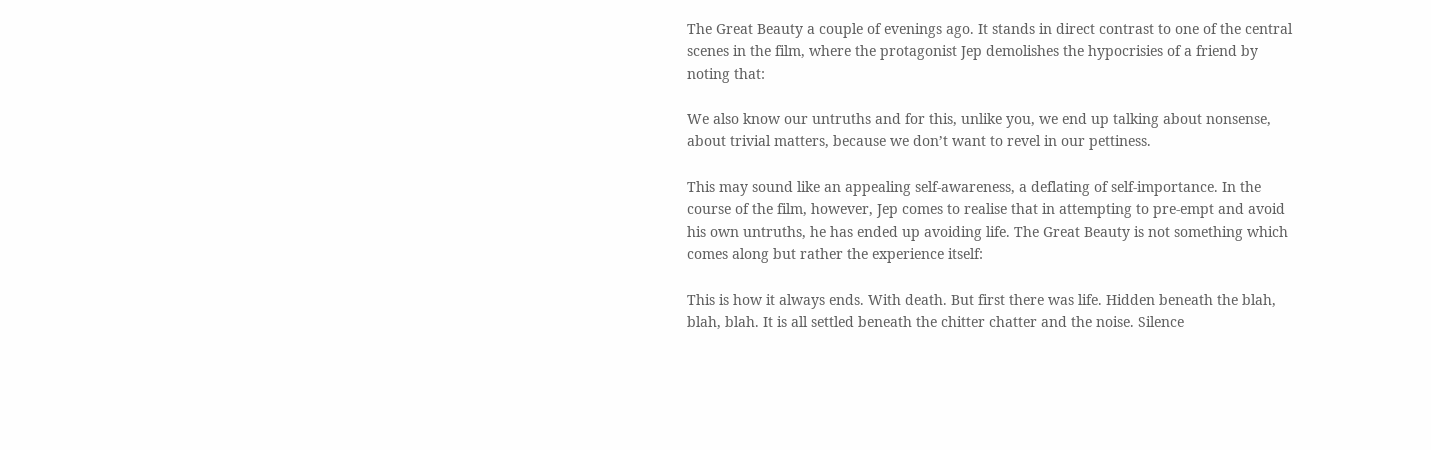The Great Beauty a couple of evenings ago. It stands in direct contrast to one of the central scenes in the film, where the protagonist Jep demolishes the hypocrisies of a friend by noting that:

We also know our untruths and for this, unlike you, we end up talking about nonsense, about trivial matters, because we don’t want to revel in our pettiness.

This may sound like an appealing self-awareness, a deflating of self-importance. In the course of the film, however, Jep comes to realise that in attempting to pre-empt and avoid his own untruths, he has ended up avoiding life. The Great Beauty is not something which comes along but rather the experience itself:

This is how it always ends. With death. But first there was life. Hidden beneath the blah, blah, blah. It is all settled beneath the chitter chatter and the noise. Silence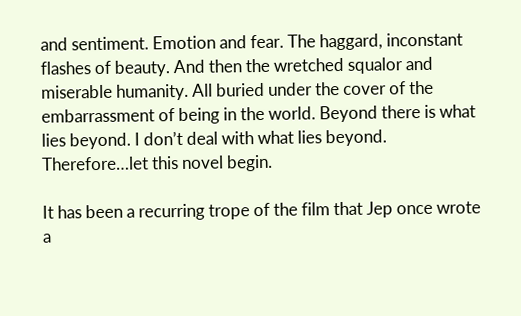and sentiment. Emotion and fear. The haggard, inconstant flashes of beauty. And then the wretched squalor and miserable humanity. All buried under the cover of the embarrassment of being in the world. Beyond there is what lies beyond. I don’t deal with what lies beyond. Therefore…let this novel begin.

It has been a recurring trope of the film that Jep once wrote a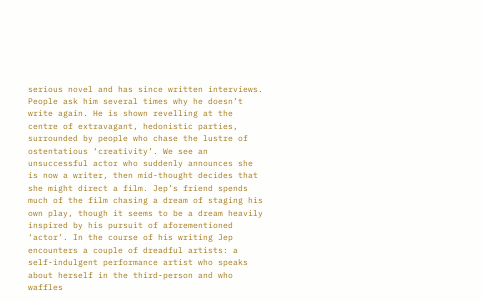serious novel and has since written interviews. People ask him several times why he doesn’t write again. He is shown revelling at the centre of extravagant, hedonistic parties, surrounded by people who chase the lustre of ostentatious ‘creativity’. We see an unsuccessful actor who suddenly announces she is now a writer, then mid-thought decides that she might direct a film. Jep’s friend spends much of the film chasing a dream of staging his own play, though it seems to be a dream heavily inspired by his pursuit of aforementioned ‘actor’. In the course of his writing Jep encounters a couple of dreadful artists: a self-indulgent performance artist who speaks about herself in the third-person and who waffles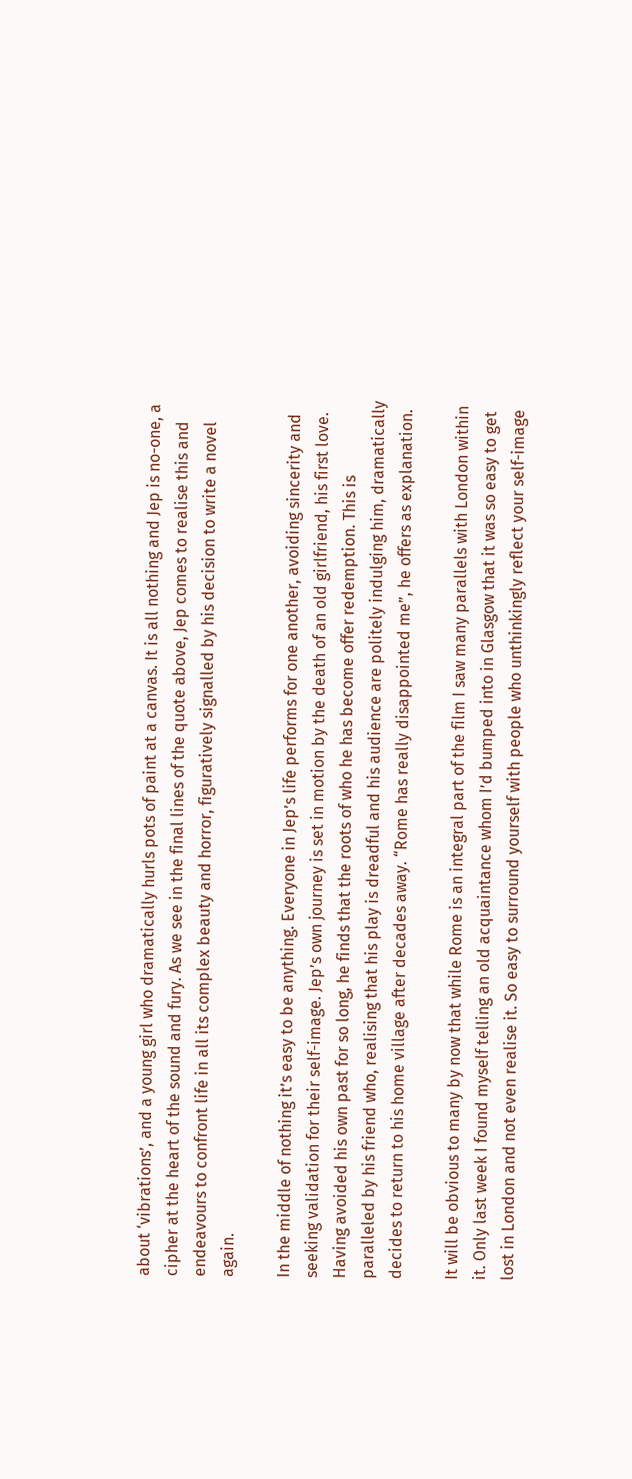about ‘vibrations’, and a young girl who dramatically hurls pots of paint at a canvas. It is all nothing and Jep is no-one, a cipher at the heart of the sound and fury. As we see in the final lines of the quote above, Jep comes to realise this and endeavours to confront life in all its complex beauty and horror, figuratively signalled by his decision to write a novel again.

In the middle of nothing it’s easy to be anything. Everyone in Jep’s life performs for one another, avoiding sincerity and seeking validation for their self-image. Jep’s own journey is set in motion by the death of an old girlfriend, his first love. Having avoided his own past for so long, he finds that the roots of who he has become offer redemption. This is paralleled by his friend who, realising that his play is dreadful and his audience are politely indulging him, dramatically decides to return to his home village after decades away. “Rome has really disappointed me”, he offers as explanation.

It will be obvious to many by now that while Rome is an integral part of the film I saw many parallels with London within it. Only last week I found myself telling an old acquaintance whom I’d bumped into in Glasgow that it was so easy to get lost in London and not even realise it. So easy to surround yourself with people who unthinkingly reflect your self-image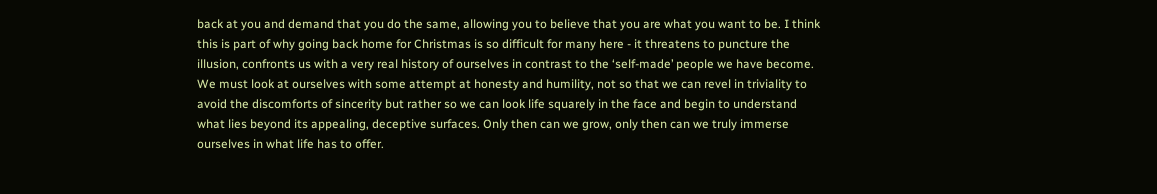back at you and demand that you do the same, allowing you to believe that you are what you want to be. I think this is part of why going back home for Christmas is so difficult for many here - it threatens to puncture the illusion, confronts us with a very real history of ourselves in contrast to the ‘self-made’ people we have become.  We must look at ourselves with some attempt at honesty and humility, not so that we can revel in triviality to avoid the discomforts of sincerity but rather so we can look life squarely in the face and begin to understand what lies beyond its appealing, deceptive surfaces. Only then can we grow, only then can we truly immerse ourselves in what life has to offer.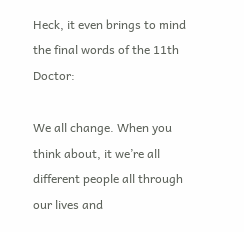Heck, it even brings to mind the final words of the 11th Doctor:

We all change. When you think about, it we’re all different people all through our lives and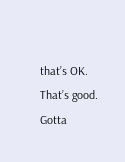that’s OK. That’s good. Gotta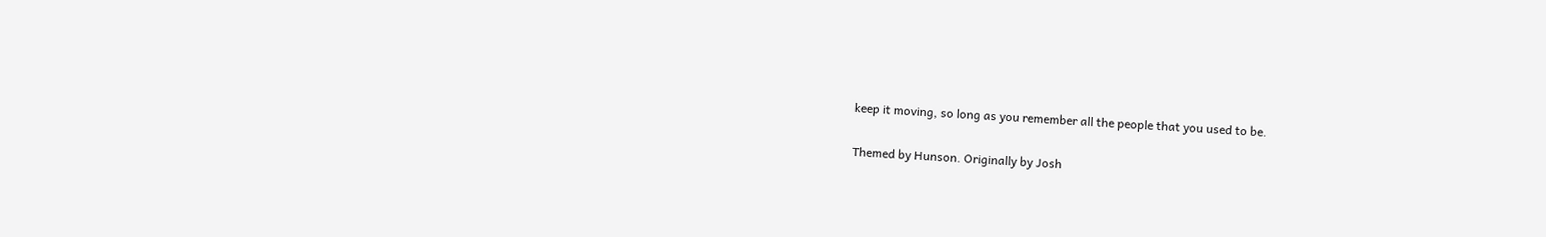keep it moving, so long as you remember all the people that you used to be.

Themed by Hunson. Originally by Josh